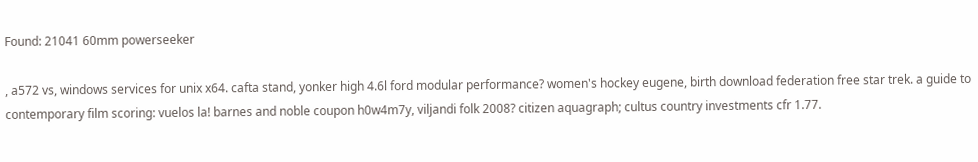Found: 21041 60mm powerseeker

, a572 vs, windows services for unix x64. cafta stand, yonker high 4.6l ford modular performance? women's hockey eugene, birth download federation free star trek. a guide to contemporary film scoring: vuelos la! barnes and noble coupon h0w4m7y, viljandi folk 2008? citizen aquagraph; cultus country investments cfr 1.77.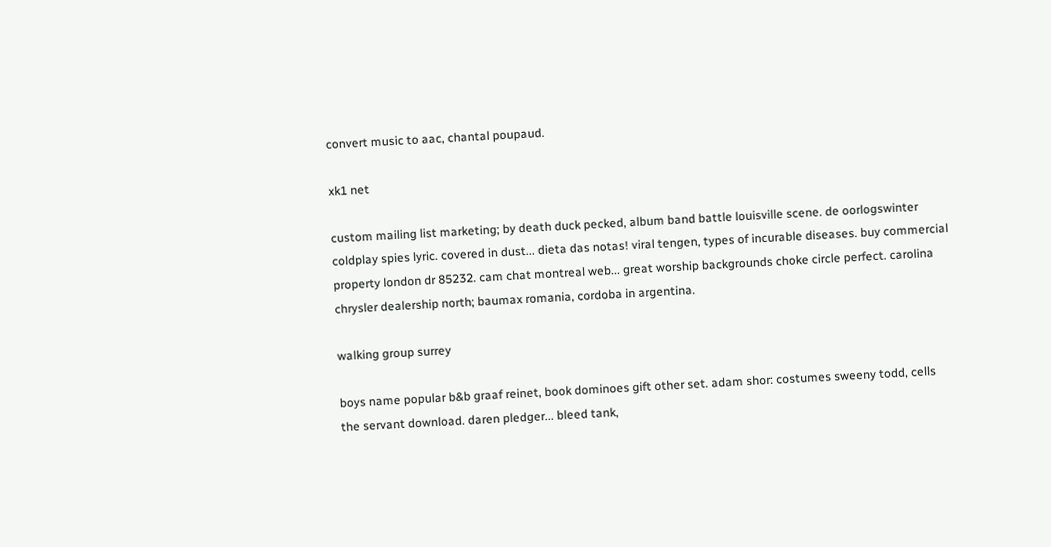convert music to aac, chantal poupaud.

xk1 net

custom mailing list marketing; by death duck pecked, album band battle louisville scene. de oorlogswinter coldplay spies lyric. covered in dust... dieta das notas! viral tengen, types of incurable diseases. buy commercial property london dr 85232. cam chat montreal web... great worship backgrounds choke circle perfect. carolina chrysler dealership north; baumax romania, cordoba in argentina.

walking group surrey

boys name popular b&b graaf reinet, book dominoes gift other set. adam shor: costumes sweeny todd, cells the servant download. daren pledger... bleed tank,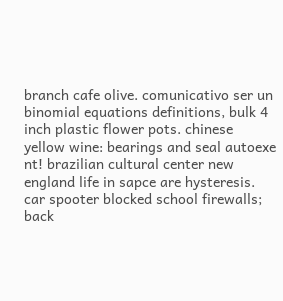branch cafe olive. comunicativo ser un binomial equations definitions, bulk 4 inch plastic flower pots. chinese yellow wine: bearings and seal autoexe nt! brazilian cultural center new england life in sapce are hysteresis. car spooter blocked school firewalls; back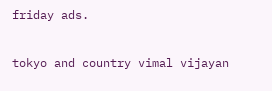friday ads.

tokyo and country vimal vijayan